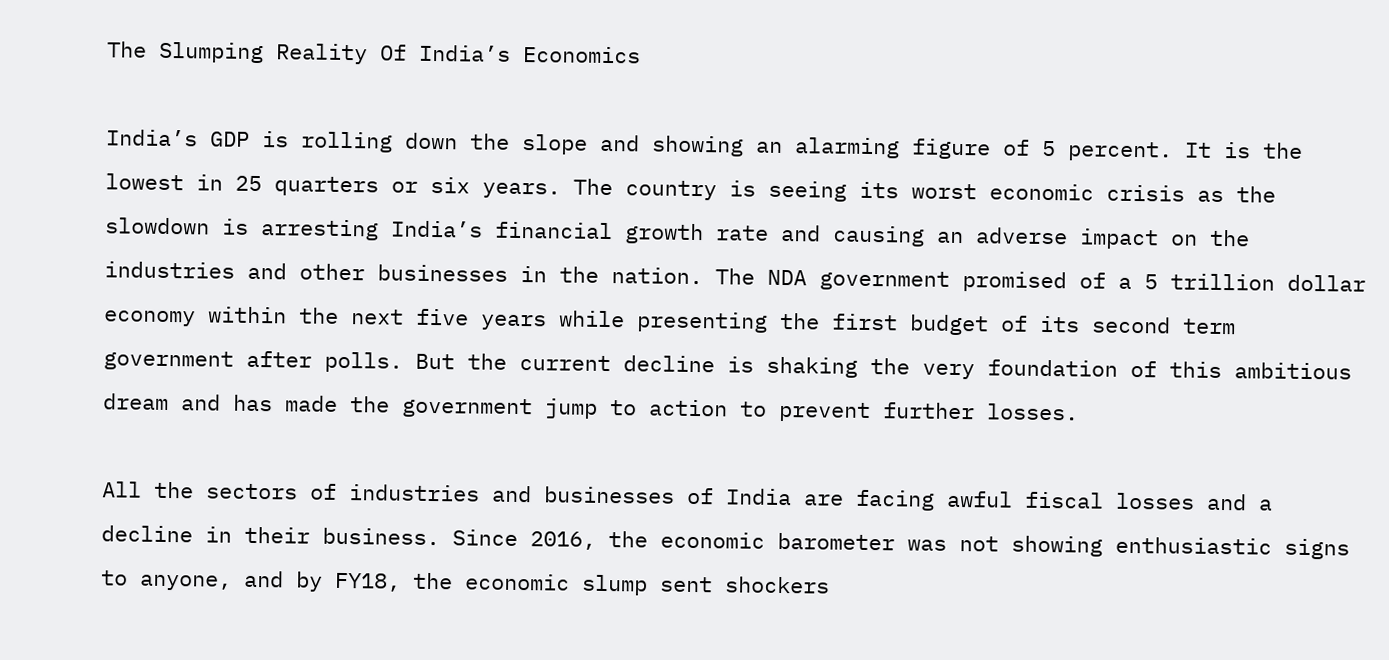The Slumping Reality Of India’s Economics

India’s GDP is rolling down the slope and showing an alarming figure of 5 percent. It is the lowest in 25 quarters or six years. The country is seeing its worst economic crisis as the slowdown is arresting India’s financial growth rate and causing an adverse impact on the industries and other businesses in the nation. The NDA government promised of a 5 trillion dollar economy within the next five years while presenting the first budget of its second term government after polls. But the current decline is shaking the very foundation of this ambitious dream and has made the government jump to action to prevent further losses.

All the sectors of industries and businesses of India are facing awful fiscal losses and a decline in their business. Since 2016, the economic barometer was not showing enthusiastic signs to anyone, and by FY18, the economic slump sent shockers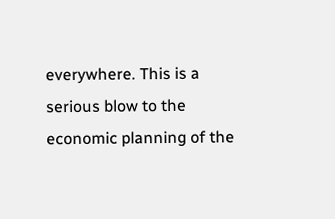everywhere. This is a serious blow to the economic planning of the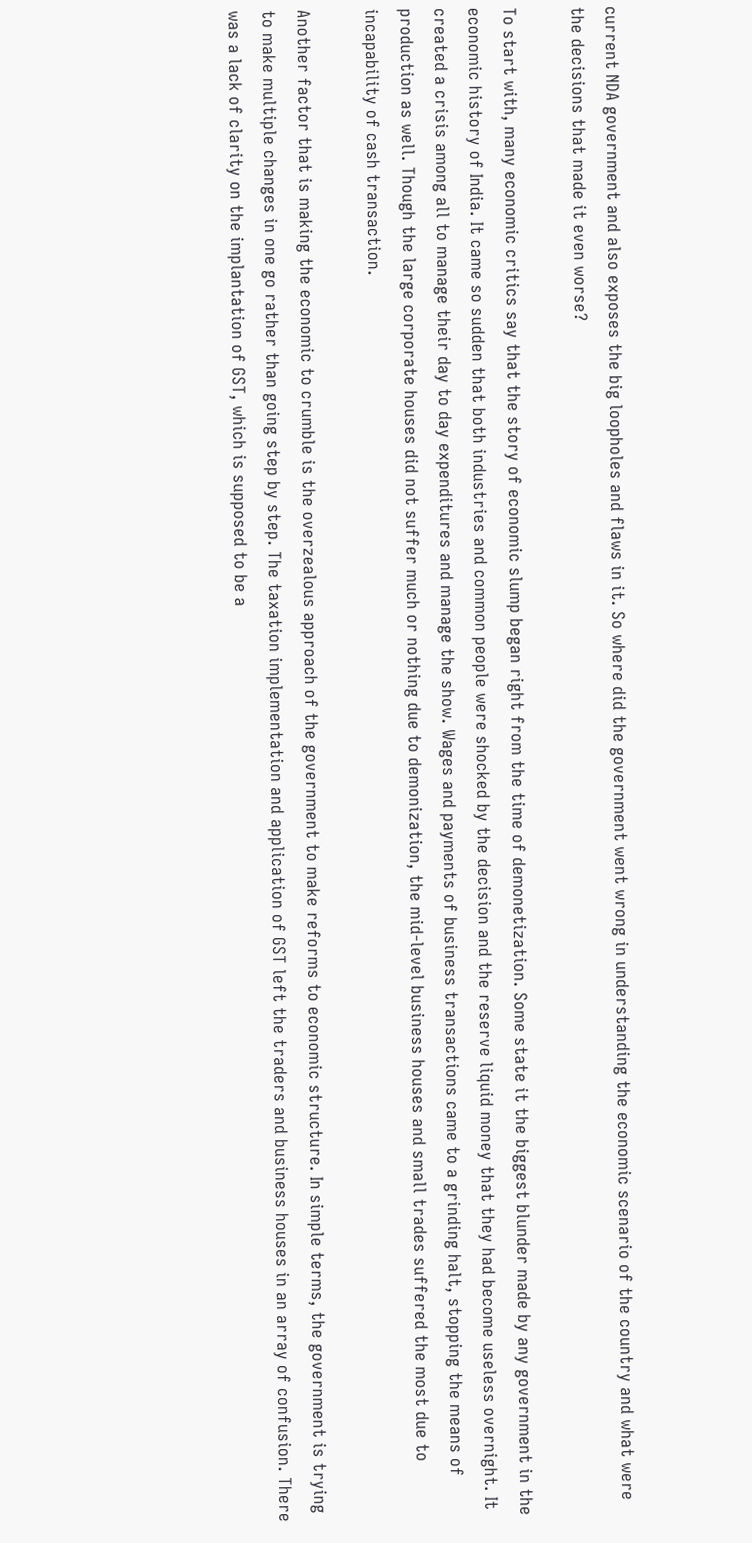current NDA government and also exposes the big loopholes and flaws in it. So where did the government went wrong in understanding the economic scenario of the country and what were the decisions that made it even worse?

To start with, many economic critics say that the story of economic slump began right from the time of demonetization. Some state it the biggest blunder made by any government in the economic history of India. It came so sudden that both industries and common people were shocked by the decision and the reserve liquid money that they had become useless overnight. It created a crisis among all to manage their day to day expenditures and manage the show. Wages and payments of business transactions came to a grinding halt, stopping the means of production as well. Though the large corporate houses did not suffer much or nothing due to demonization, the mid-level business houses and small trades suffered the most due to incapability of cash transaction.

Another factor that is making the economic to crumble is the overzealous approach of the government to make reforms to economic structure. In simple terms, the government is trying to make multiple changes in one go rather than going step by step. The taxation implementation and application of GST left the traders and business houses in an array of confusion. There was a lack of clarity on the implantation of GST, which is supposed to be a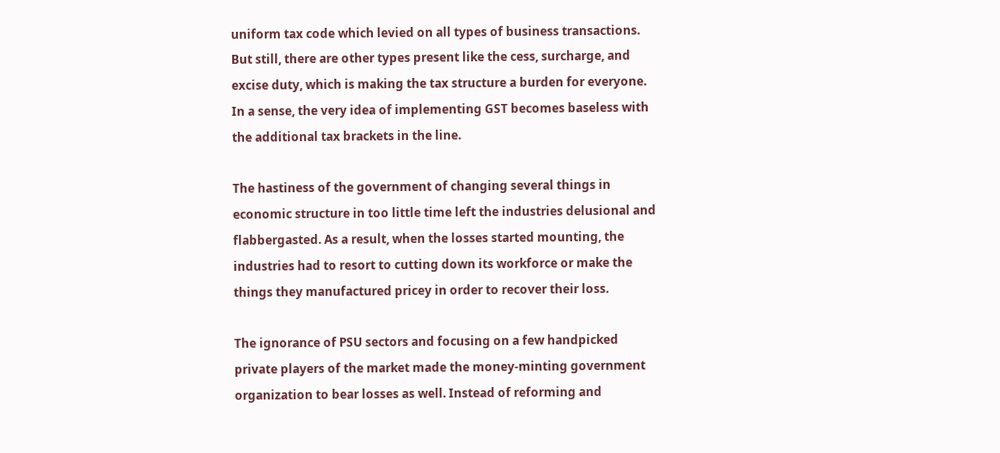uniform tax code which levied on all types of business transactions. But still, there are other types present like the cess, surcharge, and excise duty, which is making the tax structure a burden for everyone. In a sense, the very idea of implementing GST becomes baseless with the additional tax brackets in the line.

The hastiness of the government of changing several things in economic structure in too little time left the industries delusional and flabbergasted. As a result, when the losses started mounting, the industries had to resort to cutting down its workforce or make the things they manufactured pricey in order to recover their loss.

The ignorance of PSU sectors and focusing on a few handpicked private players of the market made the money-minting government organization to bear losses as well. Instead of reforming and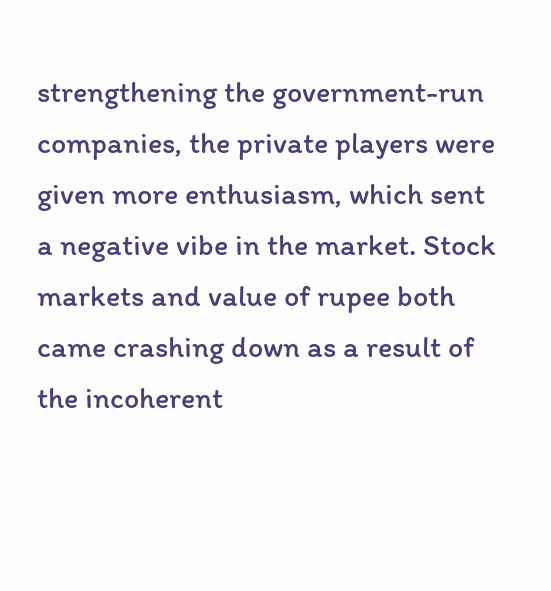strengthening the government-run companies, the private players were given more enthusiasm, which sent a negative vibe in the market. Stock markets and value of rupee both came crashing down as a result of the incoherent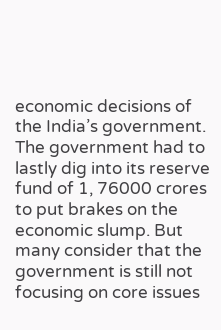economic decisions of the India’s government. The government had to lastly dig into its reserve fund of 1, 76000 crores to put brakes on the economic slump. But many consider that the government is still not focusing on core issues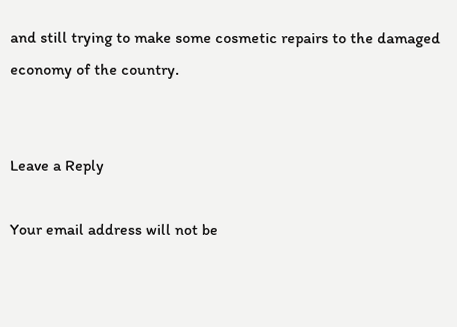and still trying to make some cosmetic repairs to the damaged economy of the country.


Leave a Reply

Your email address will not be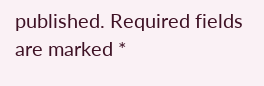published. Required fields are marked *